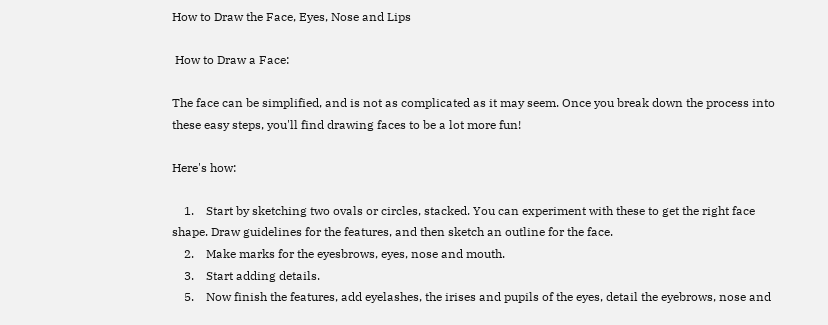How to Draw the Face, Eyes, Nose and Lips

 How to Draw a Face:

The face can be simplified, and is not as complicated as it may seem. Once you break down the process into these easy steps, you'll find drawing faces to be a lot more fun!

Here's how:

    1.    Start by sketching two ovals or circles, stacked. You can experiment with these to get the right face shape. Draw guidelines for the features, and then sketch an outline for the face.
    2.    Make marks for the eyesbrows, eyes, nose and mouth.
    3.    Start adding details.
    5.    Now finish the features, add eyelashes, the irises and pupils of the eyes, detail the eyebrows, nose and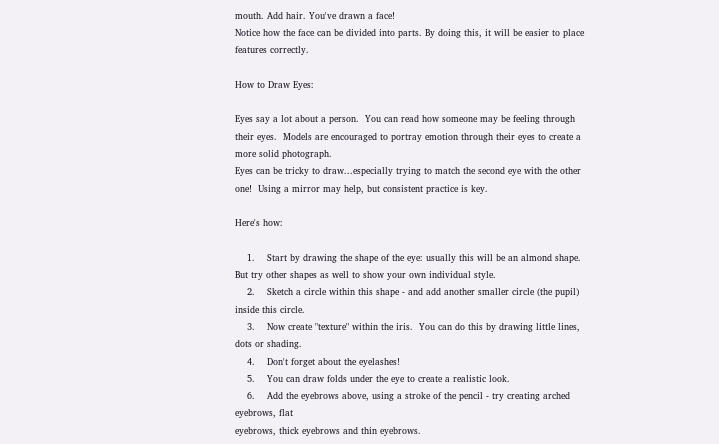mouth. Add hair. You've drawn a face!
Notice how the face can be divided into parts. By doing this, it will be easier to place features correctly.

How to Draw Eyes:

Eyes say a lot about a person.  You can read how someone may be feeling through their eyes.  Models are encouraged to portray emotion through their eyes to create a more solid photograph.
Eyes can be tricky to draw...especially trying to match the second eye with the other one!  Using a mirror may help, but consistent practice is key.

Here's how:

    1.    Start by drawing the shape of the eye: usually this will be an almond shape.  But try other shapes as well to show your own individual style.
    2.    Sketch a circle within this shape - and add another smaller circle (the pupil) inside this circle.
    3.    Now create "texture" within the iris.  You can do this by drawing little lines, dots or shading.
    4.    Don't forget about the eyelashes!
    5.    You can draw folds under the eye to create a realistic look.
    6.    Add the eyebrows above, using a stroke of the pencil - try creating arched eyebrows, flat
eyebrows, thick eyebrows and thin eyebrows.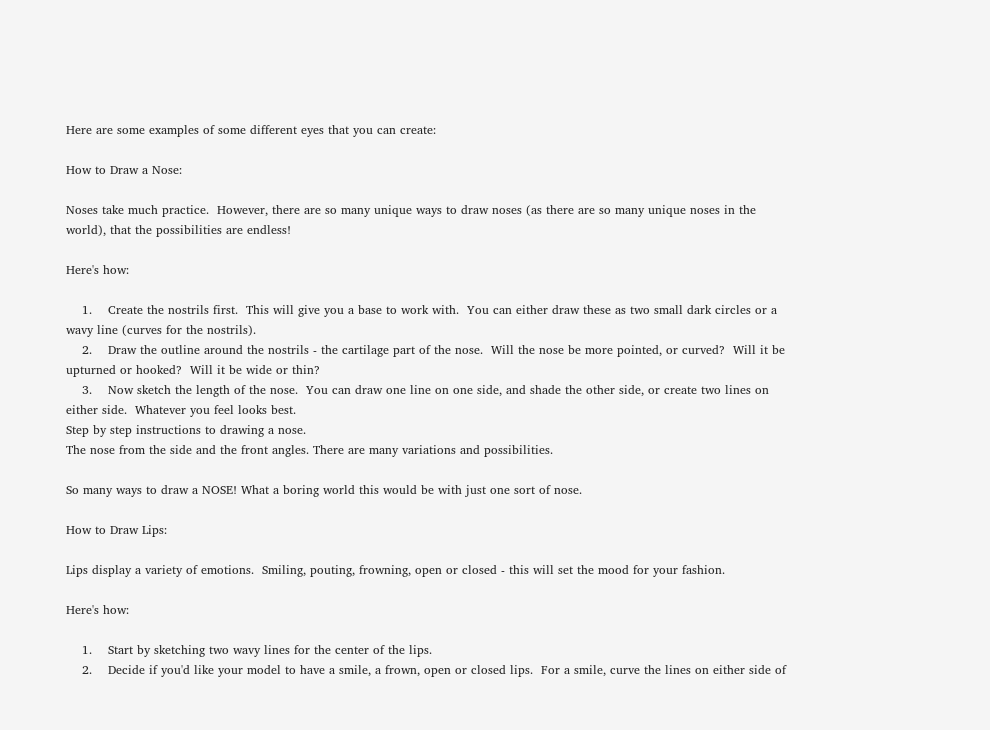Here are some examples of some different eyes that you can create:

How to Draw a Nose:

Noses take much practice.  However, there are so many unique ways to draw noses (as there are so many unique noses in the world), that the possibilities are endless!

Here's how:

    1.    Create the nostrils first.  This will give you a base to work with.  You can either draw these as two small dark circles or a wavy line (curves for the nostrils).
    2.    Draw the outline around the nostrils - the cartilage part of the nose.  Will the nose be more pointed, or curved?  Will it be upturned or hooked?  Will it be wide or thin?
    3.    Now sketch the length of the nose.  You can draw one line on one side, and shade the other side, or create two lines on either side.  Whatever you feel looks best.
Step by step instructions to drawing a nose.
The nose from the side and the front angles. There are many variations and possibilities.

So many ways to draw a NOSE! What a boring world this would be with just one sort of nose.

How to Draw Lips:

Lips display a variety of emotions.  Smiling, pouting, frowning, open or closed - this will set the mood for your fashion.

Here's how:

    1.    Start by sketching two wavy lines for the center of the lips.
    2.    Decide if you'd like your model to have a smile, a frown, open or closed lips.  For a smile, curve the lines on either side of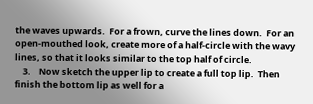the waves upwards.  For a frown, curve the lines down.  For an open-mouthed look, create more of a half-circle with the wavy lines, so that it looks similar to the top half of circle.
    3.    Now sketch the upper lip to create a full top lip.  Then finish the bottom lip as well for a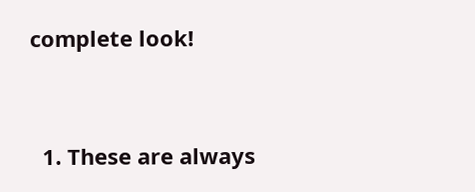complete look!


  1. These are always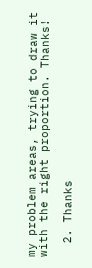my problem areas, trying to draw it with the right proportion. Thanks!

  2. Thanks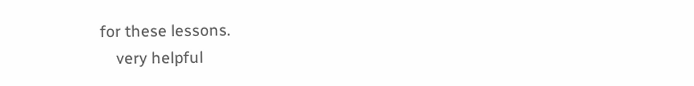for these lessons.
    very helpful